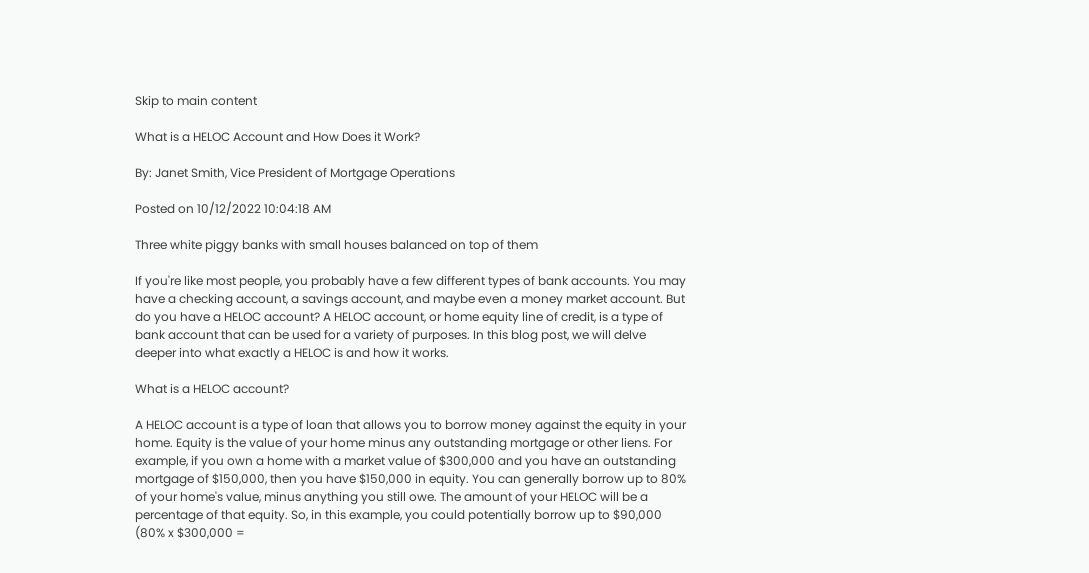Skip to main content

What is a HELOC Account and How Does it Work?

By: Janet Smith, Vice President of Mortgage Operations

Posted on 10/12/2022 10:04:18 AM

Three white piggy banks with small houses balanced on top of them

If you're like most people, you probably have a few different types of bank accounts. You may have a checking account, a savings account, and maybe even a money market account. But do you have a HELOC account? A HELOC account, or home equity line of credit, is a type of bank account that can be used for a variety of purposes. In this blog post, we will delve deeper into what exactly a HELOC is and how it works.

What is a HELOC account?

A HELOC account is a type of loan that allows you to borrow money against the equity in your home. Equity is the value of your home minus any outstanding mortgage or other liens. For example, if you own a home with a market value of $300,000 and you have an outstanding mortgage of $150,000, then you have $150,000 in equity. You can generally borrow up to 80% of your home's value, minus anything you still owe. The amount of your HELOC will be a percentage of that equity. So, in this example, you could potentially borrow up to $90,000 (80% x $300,000 =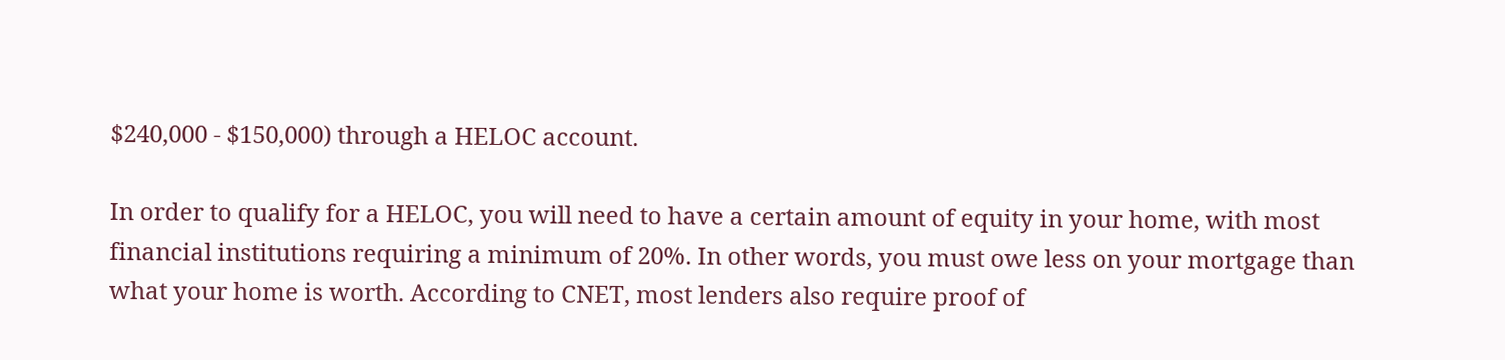$240,000 - $150,000) through a HELOC account.

In order to qualify for a HELOC, you will need to have a certain amount of equity in your home, with most financial institutions requiring a minimum of 20%. In other words, you must owe less on your mortgage than what your home is worth. According to CNET, most lenders also require proof of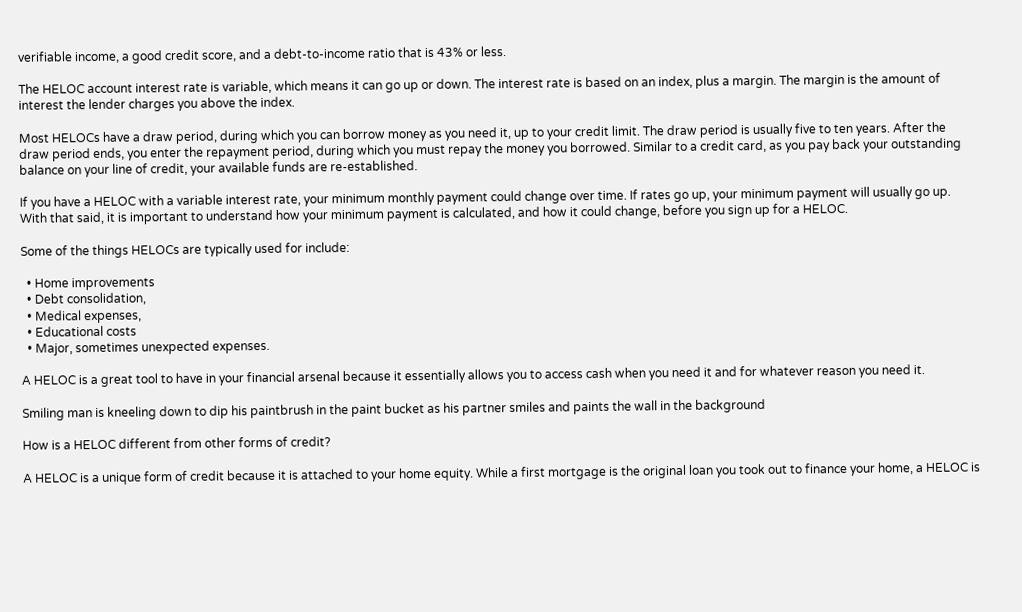verifiable income, a good credit score, and a debt-to-income ratio that is 43% or less.

The HELOC account interest rate is variable, which means it can go up or down. The interest rate is based on an index, plus a margin. The margin is the amount of interest the lender charges you above the index.

Most HELOCs have a draw period, during which you can borrow money as you need it, up to your credit limit. The draw period is usually five to ten years. After the draw period ends, you enter the repayment period, during which you must repay the money you borrowed. Similar to a credit card, as you pay back your outstanding balance on your line of credit, your available funds are re-established.

If you have a HELOC with a variable interest rate, your minimum monthly payment could change over time. If rates go up, your minimum payment will usually go up. With that said, it is important to understand how your minimum payment is calculated, and how it could change, before you sign up for a HELOC.

Some of the things HELOCs are typically used for include:

  • Home improvements
  • Debt consolidation,
  • Medical expenses,
  • Educational costs
  • Major, sometimes unexpected expenses.

A HELOC is a great tool to have in your financial arsenal because it essentially allows you to access cash when you need it and for whatever reason you need it.

Smiling man is kneeling down to dip his paintbrush in the paint bucket as his partner smiles and paints the wall in the background

How is a HELOC different from other forms of credit?

A HELOC is a unique form of credit because it is attached to your home equity. While a first mortgage is the original loan you took out to finance your home, a HELOC is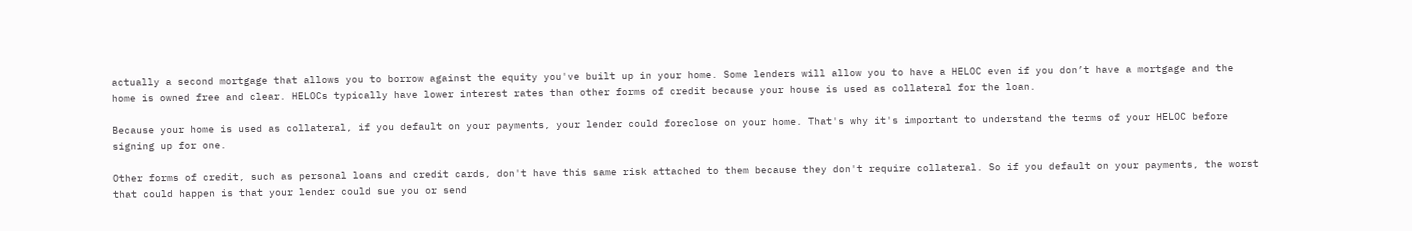actually a second mortgage that allows you to borrow against the equity you've built up in your home. Some lenders will allow you to have a HELOC even if you don’t have a mortgage and the home is owned free and clear. HELOCs typically have lower interest rates than other forms of credit because your house is used as collateral for the loan.

Because your home is used as collateral, if you default on your payments, your lender could foreclose on your home. That's why it's important to understand the terms of your HELOC before signing up for one.

Other forms of credit, such as personal loans and credit cards, don't have this same risk attached to them because they don't require collateral. So if you default on your payments, the worst that could happen is that your lender could sue you or send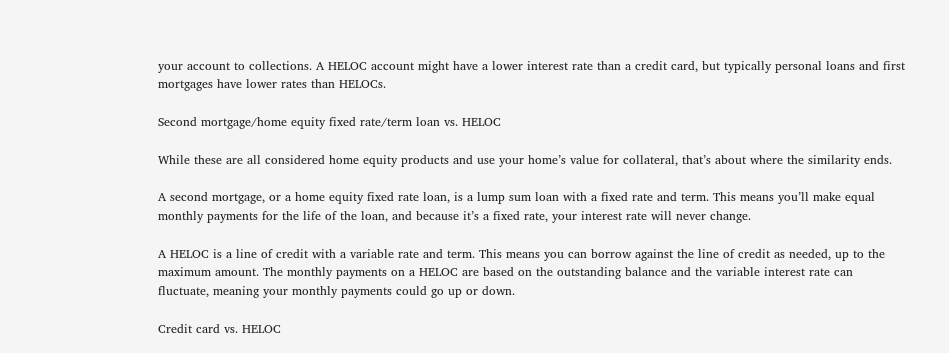your account to collections. A HELOC account might have a lower interest rate than a credit card, but typically personal loans and first mortgages have lower rates than HELOCs.

Second mortgage/home equity fixed rate/term loan vs. HELOC

While these are all considered home equity products and use your home’s value for collateral, that’s about where the similarity ends.

A second mortgage, or a home equity fixed rate loan, is a lump sum loan with a fixed rate and term. This means you’ll make equal monthly payments for the life of the loan, and because it’s a fixed rate, your interest rate will never change.

A HELOC is a line of credit with a variable rate and term. This means you can borrow against the line of credit as needed, up to the maximum amount. The monthly payments on a HELOC are based on the outstanding balance and the variable interest rate can fluctuate, meaning your monthly payments could go up or down.

Credit card vs. HELOC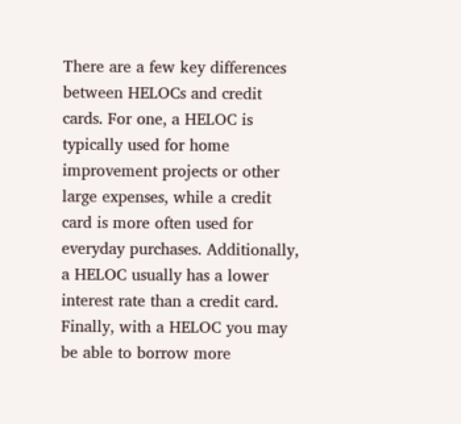There are a few key differences between HELOCs and credit cards. For one, a HELOC is typically used for home improvement projects or other large expenses, while a credit card is more often used for everyday purchases. Additionally, a HELOC usually has a lower interest rate than a credit card. Finally, with a HELOC you may be able to borrow more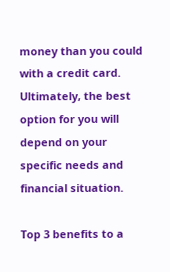money than you could with a credit card. Ultimately, the best option for you will depend on your specific needs and financial situation.

Top 3 benefits to a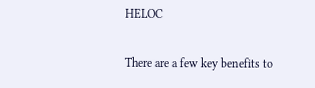HELOC

There are a few key benefits to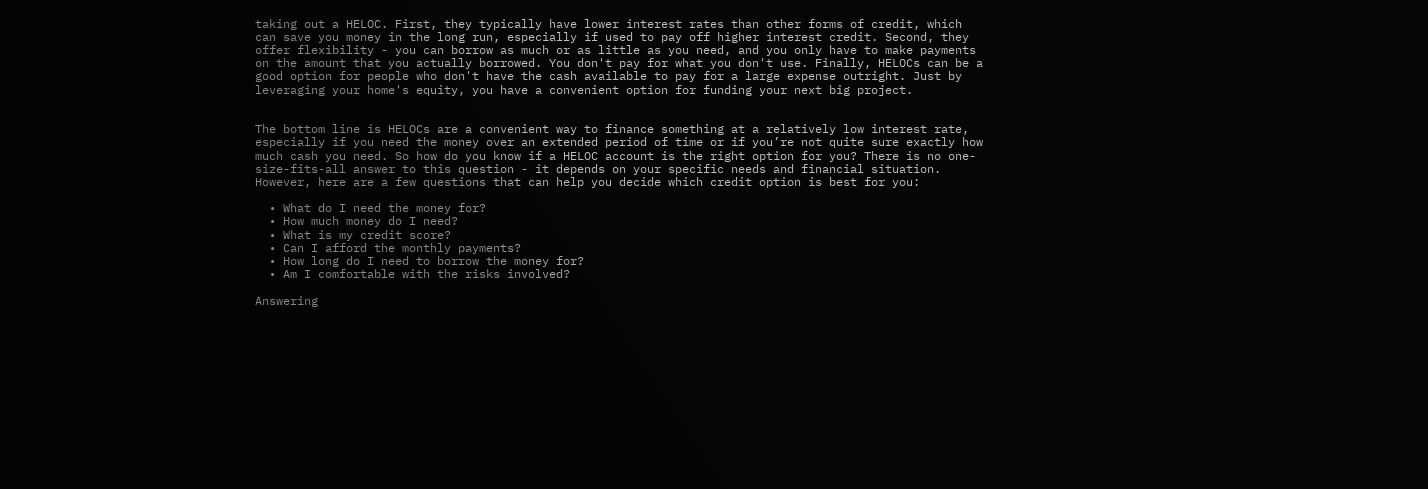taking out a HELOC. First, they typically have lower interest rates than other forms of credit, which can save you money in the long run, especially if used to pay off higher interest credit. Second, they offer flexibility - you can borrow as much or as little as you need, and you only have to make payments on the amount that you actually borrowed. You don't pay for what you don't use. Finally, HELOCs can be a good option for people who don't have the cash available to pay for a large expense outright. Just by leveraging your home's equity, you have a convenient option for funding your next big project.


The bottom line is HELOCs are a convenient way to finance something at a relatively low interest rate, especially if you need the money over an extended period of time or if you’re not quite sure exactly how much cash you need. So how do you know if a HELOC account is the right option for you? There is no one-size-fits-all answer to this question - it depends on your specific needs and financial situation. However, here are a few questions that can help you decide which credit option is best for you:

  • What do I need the money for?
  • How much money do I need?
  • What is my credit score?
  • Can I afford the monthly payments?
  • How long do I need to borrow the money for?
  • Am I comfortable with the risks involved?

Answering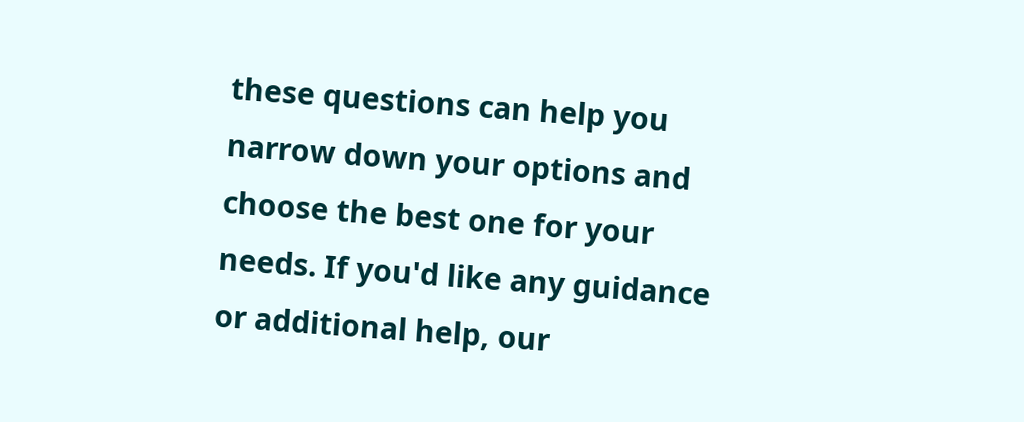these questions can help you narrow down your options and choose the best one for your needs. If you'd like any guidance or additional help, our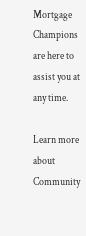Mortgage Champions are here to assist you at any time.

Learn more about Community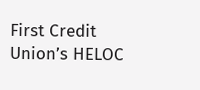First Credit Union’s HELOC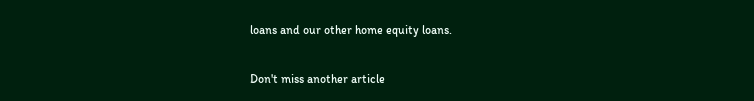loans and our other home equity loans.

Don't miss another article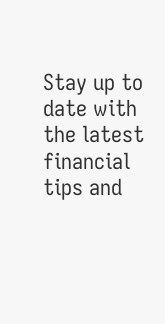Stay up to date with the latest financial tips and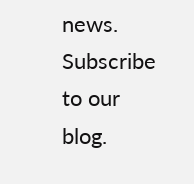news. Subscribe to our blog.